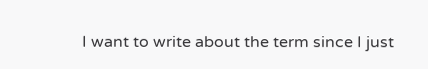I want to write about the term since I just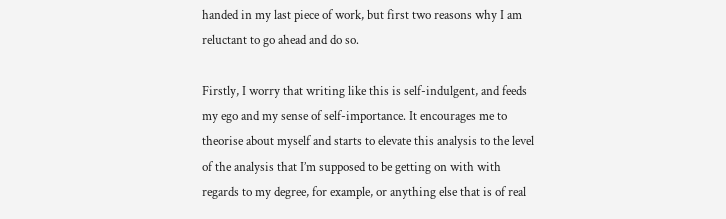handed in my last piece of work, but first two reasons why I am reluctant to go ahead and do so.

Firstly, I worry that writing like this is self-indulgent, and feeds my ego and my sense of self-importance. It encourages me to theorise about myself and starts to elevate this analysis to the level of the analysis that I’m supposed to be getting on with with regards to my degree, for example, or anything else that is of real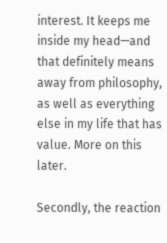interest. It keeps me inside my head—and that definitely means away from philosophy, as well as everything else in my life that has value. More on this later.

Secondly, the reaction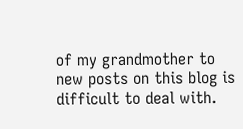of my grandmother to new posts on this blog is difficult to deal with.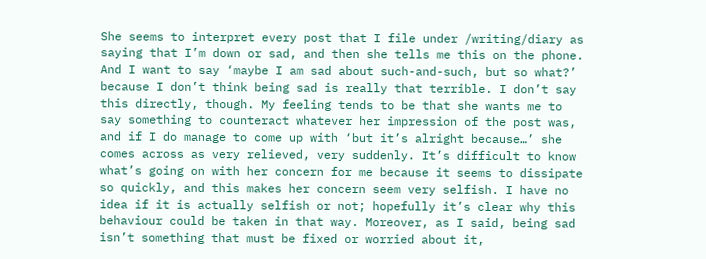She seems to interpret every post that I file under /writing/diary as saying that I’m down or sad, and then she tells me this on the phone. And I want to say ‘maybe I am sad about such-and-such, but so what?’ because I don’t think being sad is really that terrible. I don’t say this directly, though. My feeling tends to be that she wants me to say something to counteract whatever her impression of the post was, and if I do manage to come up with ‘but it’s alright because…’ she comes across as very relieved, very suddenly. It’s difficult to know what’s going on with her concern for me because it seems to dissipate so quickly, and this makes her concern seem very selfish. I have no idea if it is actually selfish or not; hopefully it’s clear why this behaviour could be taken in that way. Moreover, as I said, being sad isn’t something that must be fixed or worried about it,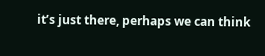it’s just there, perhaps we can think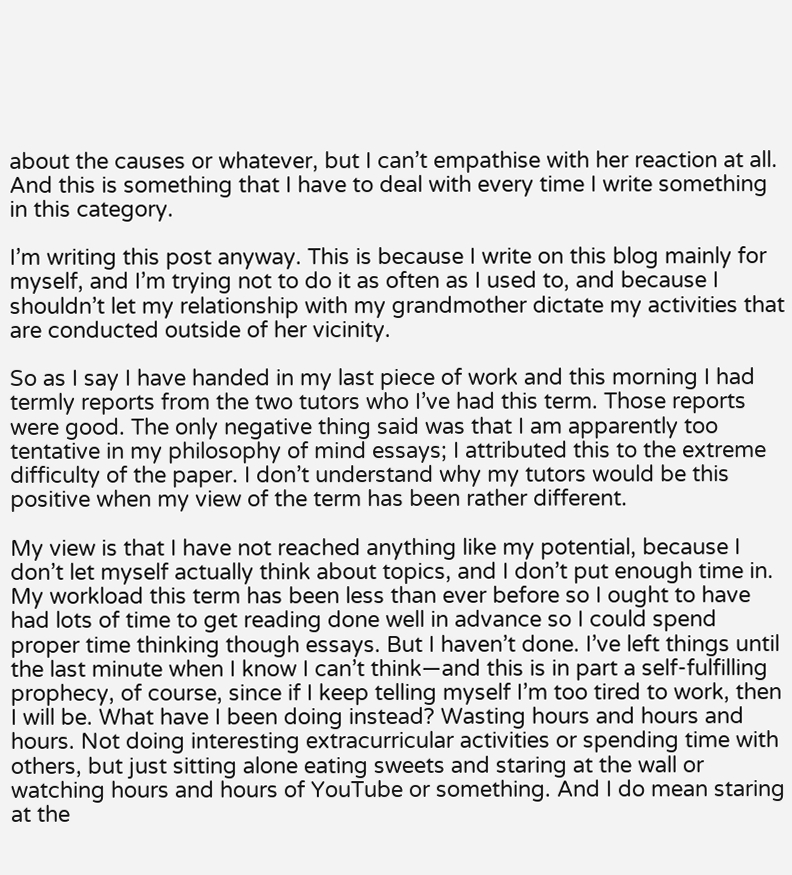about the causes or whatever, but I can’t empathise with her reaction at all. And this is something that I have to deal with every time I write something in this category.

I’m writing this post anyway. This is because I write on this blog mainly for myself, and I’m trying not to do it as often as I used to, and because I shouldn’t let my relationship with my grandmother dictate my activities that are conducted outside of her vicinity.

So as I say I have handed in my last piece of work and this morning I had termly reports from the two tutors who I’ve had this term. Those reports were good. The only negative thing said was that I am apparently too tentative in my philosophy of mind essays; I attributed this to the extreme difficulty of the paper. I don’t understand why my tutors would be this positive when my view of the term has been rather different.

My view is that I have not reached anything like my potential, because I don’t let myself actually think about topics, and I don’t put enough time in. My workload this term has been less than ever before so I ought to have had lots of time to get reading done well in advance so I could spend proper time thinking though essays. But I haven’t done. I’ve left things until the last minute when I know I can’t think—and this is in part a self-fulfilling prophecy, of course, since if I keep telling myself I’m too tired to work, then I will be. What have I been doing instead? Wasting hours and hours and hours. Not doing interesting extracurricular activities or spending time with others, but just sitting alone eating sweets and staring at the wall or watching hours and hours of YouTube or something. And I do mean staring at the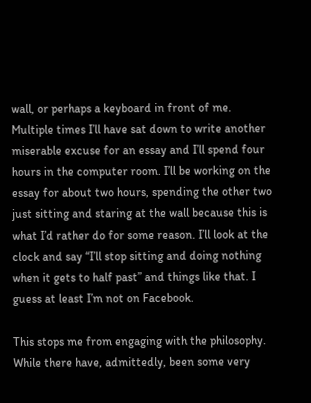wall, or perhaps a keyboard in front of me. Multiple times I’ll have sat down to write another miserable excuse for an essay and I’ll spend four hours in the computer room. I’ll be working on the essay for about two hours, spending the other two just sitting and staring at the wall because this is what I’d rather do for some reason. I’ll look at the clock and say “I’ll stop sitting and doing nothing when it gets to half past” and things like that. I guess at least I’m not on Facebook.

This stops me from engaging with the philosophy. While there have, admittedly, been some very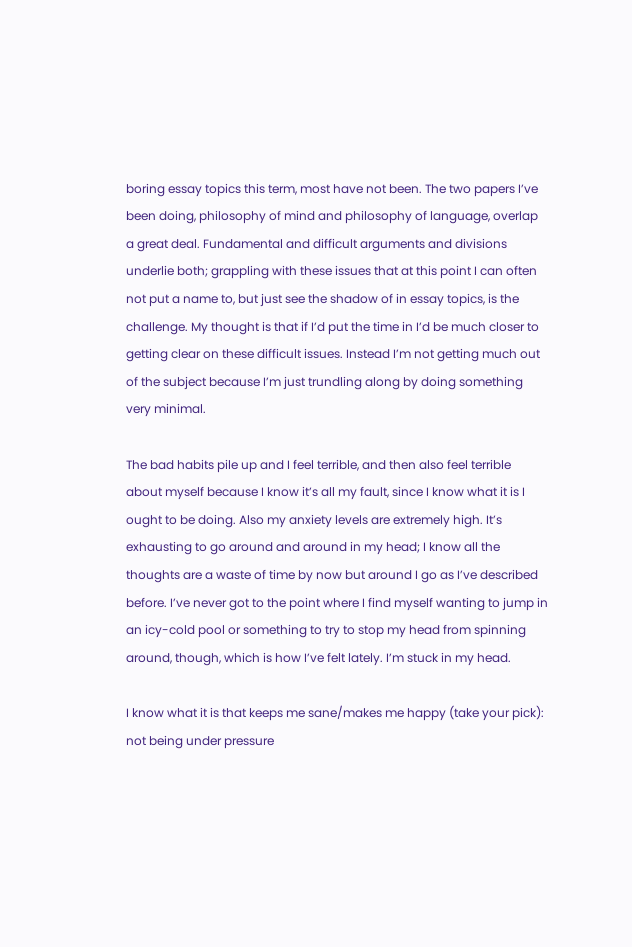boring essay topics this term, most have not been. The two papers I’ve been doing, philosophy of mind and philosophy of language, overlap a great deal. Fundamental and difficult arguments and divisions underlie both; grappling with these issues that at this point I can often not put a name to, but just see the shadow of in essay topics, is the challenge. My thought is that if I’d put the time in I’d be much closer to getting clear on these difficult issues. Instead I’m not getting much out of the subject because I’m just trundling along by doing something very minimal.

The bad habits pile up and I feel terrible, and then also feel terrible about myself because I know it’s all my fault, since I know what it is I ought to be doing. Also my anxiety levels are extremely high. It’s exhausting to go around and around in my head; I know all the thoughts are a waste of time by now but around I go as I’ve described before. I’ve never got to the point where I find myself wanting to jump in an icy-cold pool or something to try to stop my head from spinning around, though, which is how I’ve felt lately. I’m stuck in my head.

I know what it is that keeps me sane/makes me happy (take your pick): not being under pressure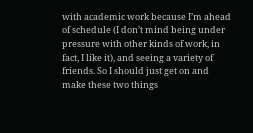with academic work because I’m ahead of schedule (I don’t mind being under pressure with other kinds of work, in fact, I like it), and seeing a variety of friends. So I should just get on and make these two things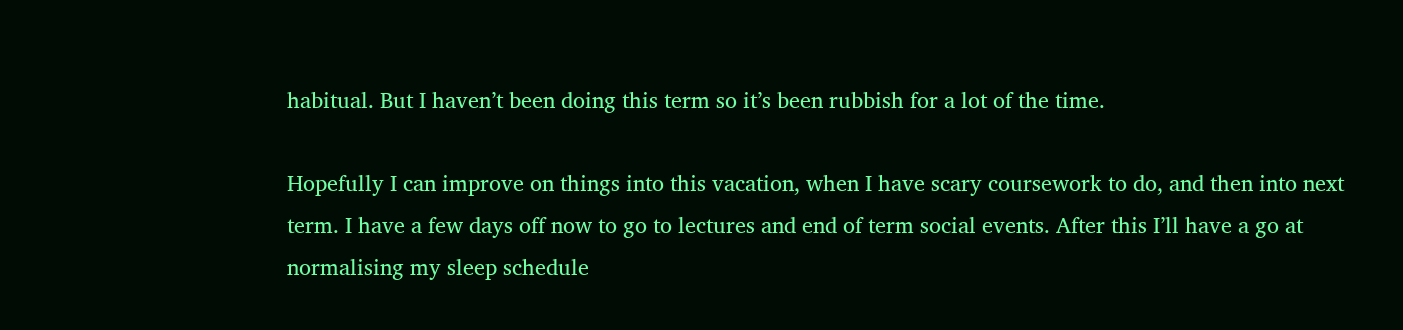habitual. But I haven’t been doing this term so it’s been rubbish for a lot of the time.

Hopefully I can improve on things into this vacation, when I have scary coursework to do, and then into next term. I have a few days off now to go to lectures and end of term social events. After this I’ll have a go at normalising my sleep schedule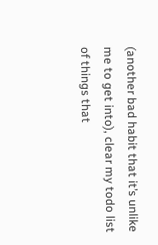(another bad habit that it’s unlike me to get into), clear my todo list of things that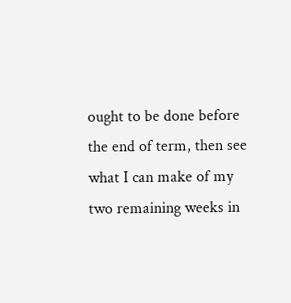ought to be done before the end of term, then see what I can make of my two remaining weeks in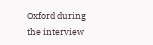Oxford during the interview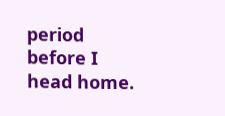period before I head home.